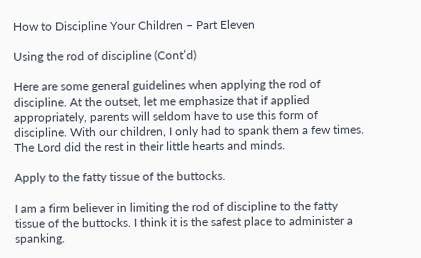How to Discipline Your Children – Part Eleven

Using the rod of discipline (Cont’d)

Here are some general guidelines when applying the rod of discipline. At the outset, let me emphasize that if applied appropriately, parents will seldom have to use this form of discipline. With our children, I only had to spank them a few times. The Lord did the rest in their little hearts and minds.

Apply to the fatty tissue of the buttocks.

I am a firm believer in limiting the rod of discipline to the fatty tissue of the buttocks. I think it is the safest place to administer a spanking.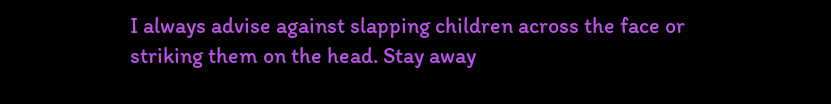I always advise against slapping children across the face or striking them on the head. Stay away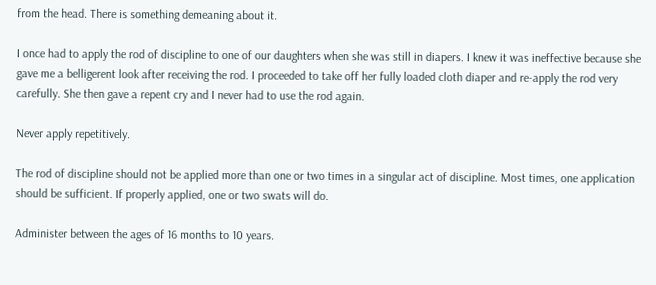from the head. There is something demeaning about it.

I once had to apply the rod of discipline to one of our daughters when she was still in diapers. I knew it was ineffective because she gave me a belligerent look after receiving the rod. I proceeded to take off her fully loaded cloth diaper and re-apply the rod very carefully. She then gave a repent cry and I never had to use the rod again.

Never apply repetitively.

The rod of discipline should not be applied more than one or two times in a singular act of discipline. Most times, one application should be sufficient. If properly applied, one or two swats will do.

Administer between the ages of 16 months to 10 years.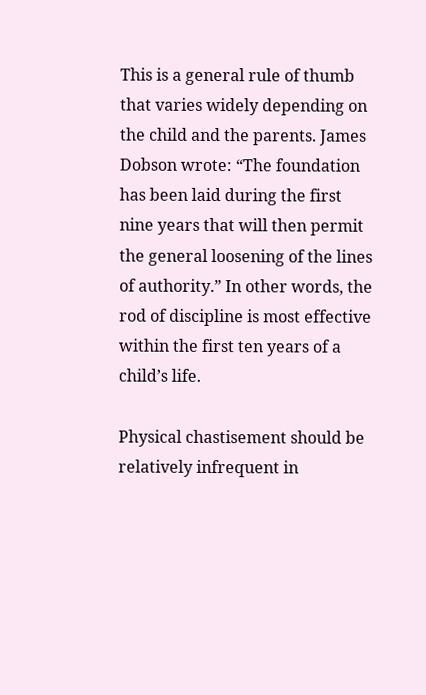This is a general rule of thumb that varies widely depending on the child and the parents. James Dobson wrote: “The foundation has been laid during the first nine years that will then permit the general loosening of the lines of authority.” In other words, the rod of discipline is most effective within the first ten years of a child’s life.

Physical chastisement should be relatively infrequent in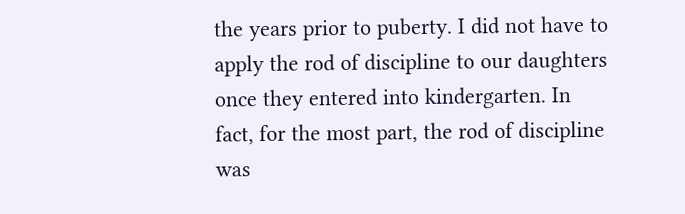the years prior to puberty. I did not have to apply the rod of discipline to our daughters once they entered into kindergarten. In fact, for the most part, the rod of discipline was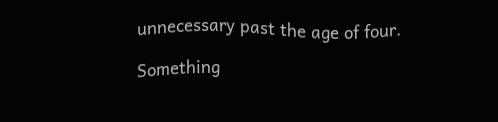unnecessary past the age of four.

Something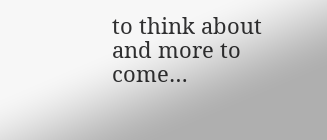to think about and more to come…